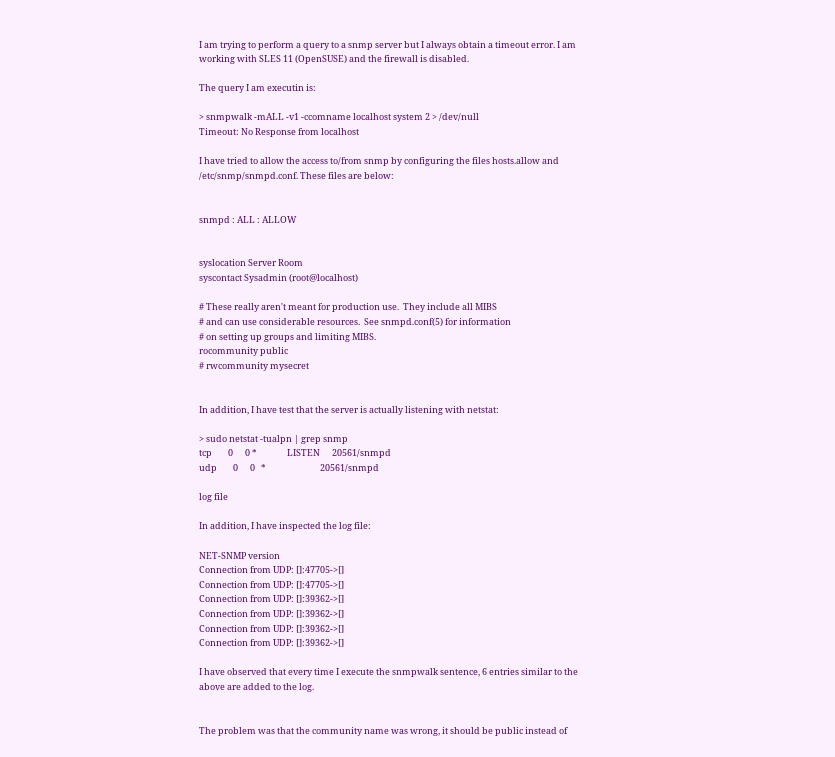I am trying to perform a query to a snmp server but I always obtain a timeout error. I am working with SLES 11 (OpenSUSE) and the firewall is disabled.

The query I am executin is:

> snmpwalk -mALL -v1 -ccomname localhost system 2 > /dev/null
Timeout: No Response from localhost

I have tried to allow the access to/from snmp by configuring the files hosts.allow and /etc/snmp/snmpd.conf. These files are below:


snmpd : ALL : ALLOW


syslocation Server Room
syscontact Sysadmin (root@localhost)

# These really aren't meant for production use.  They include all MIBS
# and can use considerable resources.  See snmpd.conf(5) for information
# on setting up groups and limiting MIBS.
rocommunity public
# rwcommunity mysecret


In addition, I have test that the server is actually listening with netstat:

> sudo netstat -tualpn | grep snmp
tcp        0      0 *               LISTEN      20561/snmpd
udp        0      0   *                           20561/snmpd

log file

In addition, I have inspected the log file:

NET-SNMP version
Connection from UDP: []:47705->[]
Connection from UDP: []:47705->[]
Connection from UDP: []:39362->[]
Connection from UDP: []:39362->[]
Connection from UDP: []:39362->[]
Connection from UDP: []:39362->[]

I have observed that every time I execute the snmpwalk sentence, 6 entries similar to the above are added to the log.


The problem was that the community name was wrong, it should be public instead of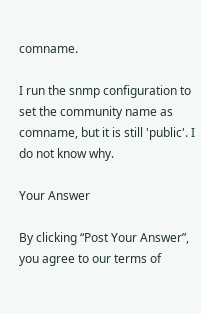comname.

I run the snmp configuration to set the community name as comname, but it is still 'public'. I do not know why.

Your Answer

By clicking “Post Your Answer”, you agree to our terms of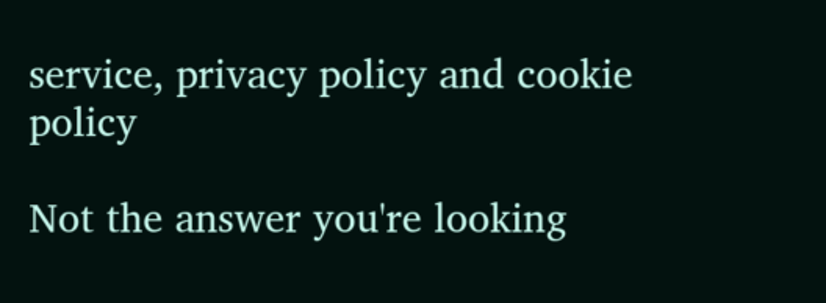service, privacy policy and cookie policy

Not the answer you're looking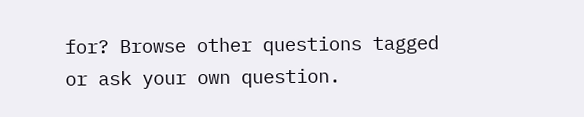for? Browse other questions tagged or ask your own question.